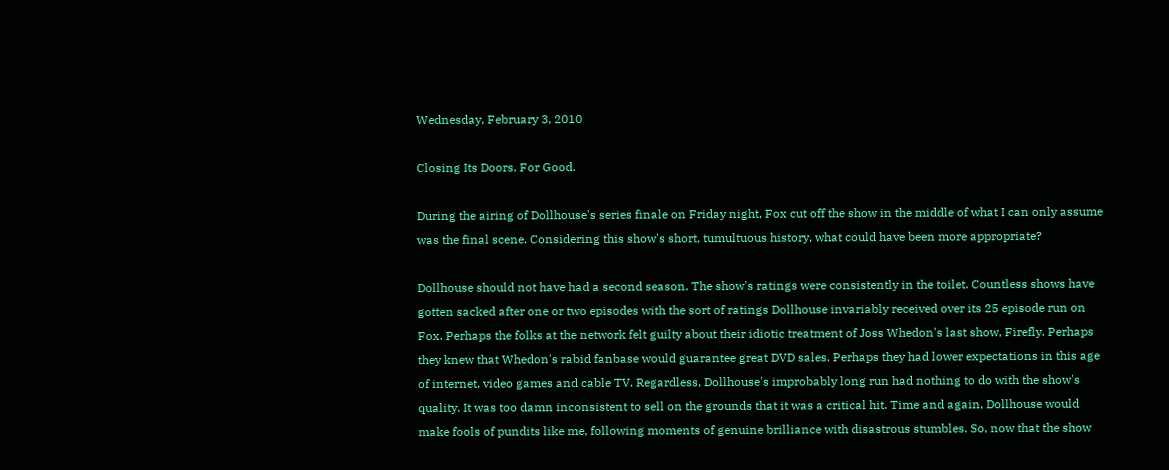Wednesday, February 3, 2010

Closing Its Doors. For Good.

During the airing of Dollhouse's series finale on Friday night, Fox cut off the show in the middle of what I can only assume was the final scene. Considering this show's short, tumultuous history, what could have been more appropriate?

Dollhouse should not have had a second season. The show's ratings were consistently in the toilet. Countless shows have gotten sacked after one or two episodes with the sort of ratings Dollhouse invariably received over its 25 episode run on Fox. Perhaps the folks at the network felt guilty about their idiotic treatment of Joss Whedon's last show, Firefly. Perhaps they knew that Whedon's rabid fanbase would guarantee great DVD sales. Perhaps they had lower expectations in this age of internet, video games and cable TV. Regardless, Dollhouse's improbably long run had nothing to do with the show's quality. It was too damn inconsistent to sell on the grounds that it was a critical hit. Time and again, Dollhouse would make fools of pundits like me, following moments of genuine brilliance with disastrous stumbles. So, now that the show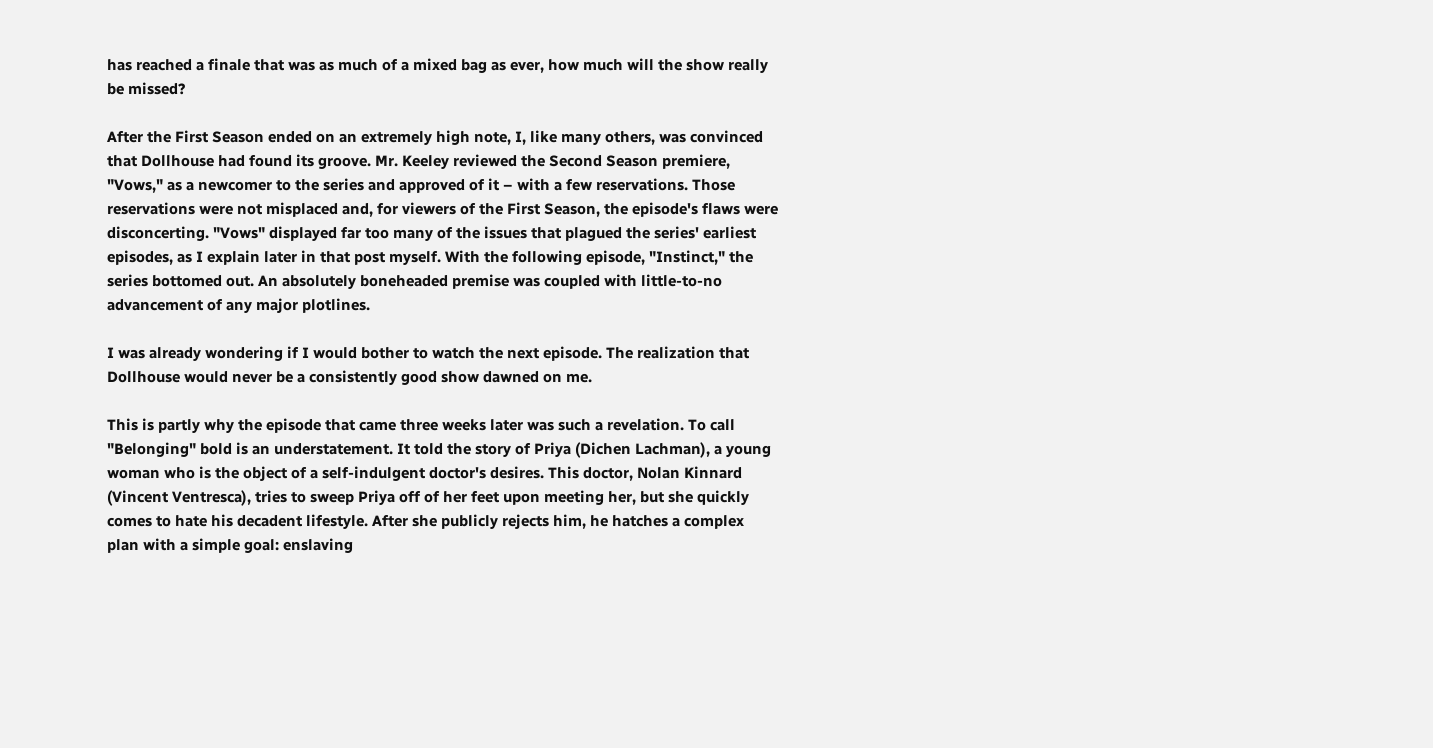has reached a finale that was as much of a mixed bag as ever, how much will the show really be missed?

After the First Season ended on an extremely high note, I, like many others, was convinced that Dollhouse had found its groove. Mr. Keeley reviewed the Second Season premiere, "Vows," as a newcomer to the series and approved of it – with a few reservations. Those reservations were not misplaced and, for viewers of the First Season, the episode's flaws were disconcerting. "Vows" displayed far too many of the issues that plagued the series' earliest episodes, as I explain later in that post myself. With the following episode, "Instinct," the series bottomed out. An absolutely boneheaded premise was coupled with little-to-no advancement of any major plotlines.

I was already wondering if I would bother to watch the next episode. The realization that Dollhouse would never be a consistently good show dawned on me.

This is partly why the episode that came three weeks later was such a revelation. To call "Belonging" bold is an understatement. It told the story of Priya (Dichen Lachman), a young woman who is the object of a self-indulgent doctor's desires. This doctor, Nolan Kinnard (Vincent Ventresca), tries to sweep Priya off of her feet upon meeting her, but she quickly comes to hate his decadent lifestyle. After she publicly rejects him, he hatches a complex plan with a simple goal: enslaving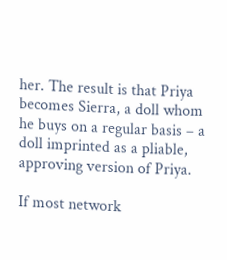her. The result is that Priya becomes Sierra, a doll whom he buys on a regular basis – a doll imprinted as a pliable, approving version of Priya.

If most network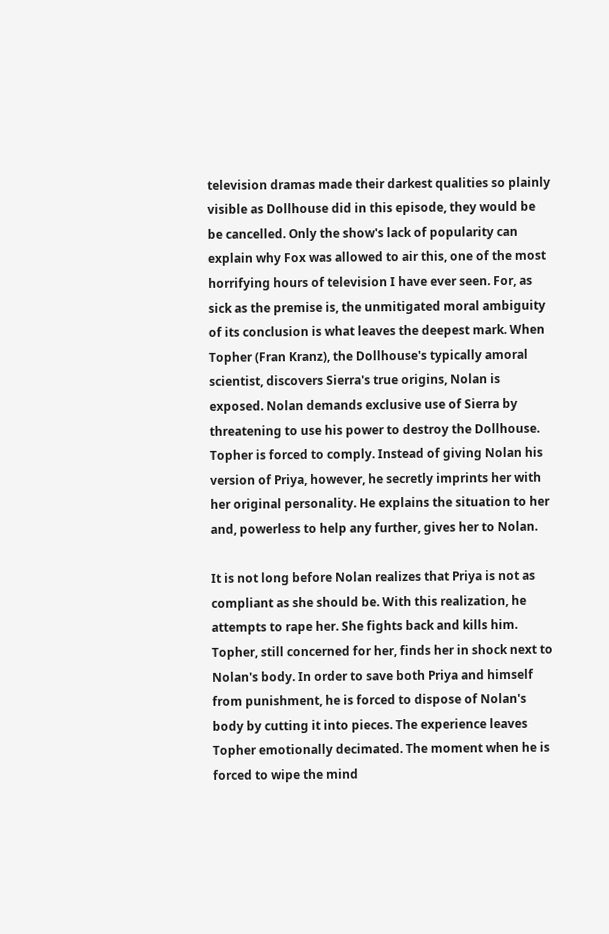television dramas made their darkest qualities so plainly visible as Dollhouse did in this episode, they would be be cancelled. Only the show's lack of popularity can explain why Fox was allowed to air this, one of the most horrifying hours of television I have ever seen. For, as sick as the premise is, the unmitigated moral ambiguity of its conclusion is what leaves the deepest mark. When Topher (Fran Kranz), the Dollhouse's typically amoral scientist, discovers Sierra's true origins, Nolan is exposed. Nolan demands exclusive use of Sierra by threatening to use his power to destroy the Dollhouse. Topher is forced to comply. Instead of giving Nolan his version of Priya, however, he secretly imprints her with her original personality. He explains the situation to her and, powerless to help any further, gives her to Nolan.

It is not long before Nolan realizes that Priya is not as compliant as she should be. With this realization, he attempts to rape her. She fights back and kills him. Topher, still concerned for her, finds her in shock next to Nolan's body. In order to save both Priya and himself from punishment, he is forced to dispose of Nolan's body by cutting it into pieces. The experience leaves Topher emotionally decimated. The moment when he is forced to wipe the mind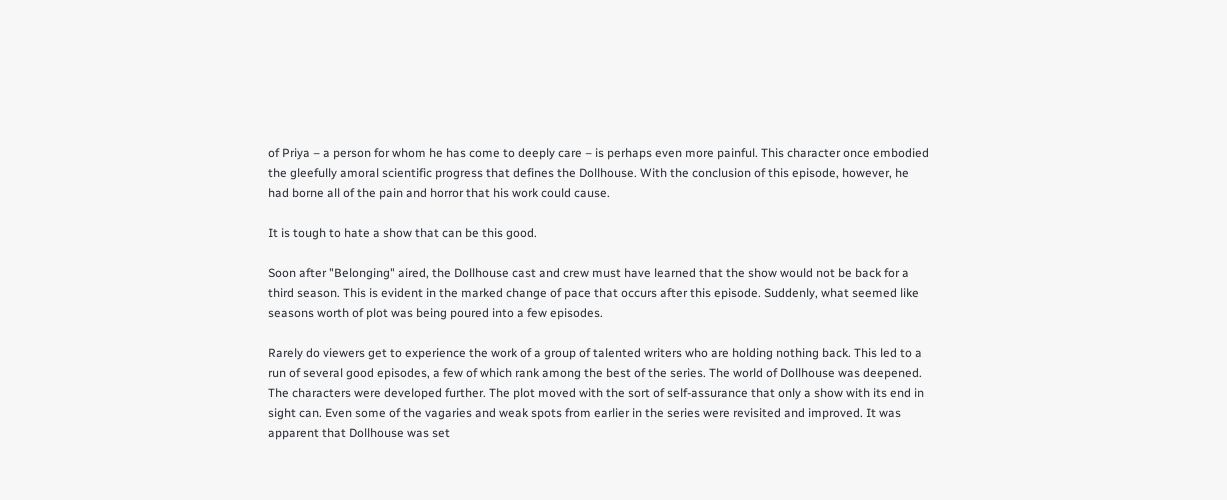of Priya – a person for whom he has come to deeply care – is perhaps even more painful. This character once embodied the gleefully amoral scientific progress that defines the Dollhouse. With the conclusion of this episode, however, he had borne all of the pain and horror that his work could cause.

It is tough to hate a show that can be this good.

Soon after "Belonging" aired, the Dollhouse cast and crew must have learned that the show would not be back for a third season. This is evident in the marked change of pace that occurs after this episode. Suddenly, what seemed like seasons worth of plot was being poured into a few episodes.

Rarely do viewers get to experience the work of a group of talented writers who are holding nothing back. This led to a run of several good episodes, a few of which rank among the best of the series. The world of Dollhouse was deepened. The characters were developed further. The plot moved with the sort of self-assurance that only a show with its end in sight can. Even some of the vagaries and weak spots from earlier in the series were revisited and improved. It was apparent that Dollhouse was set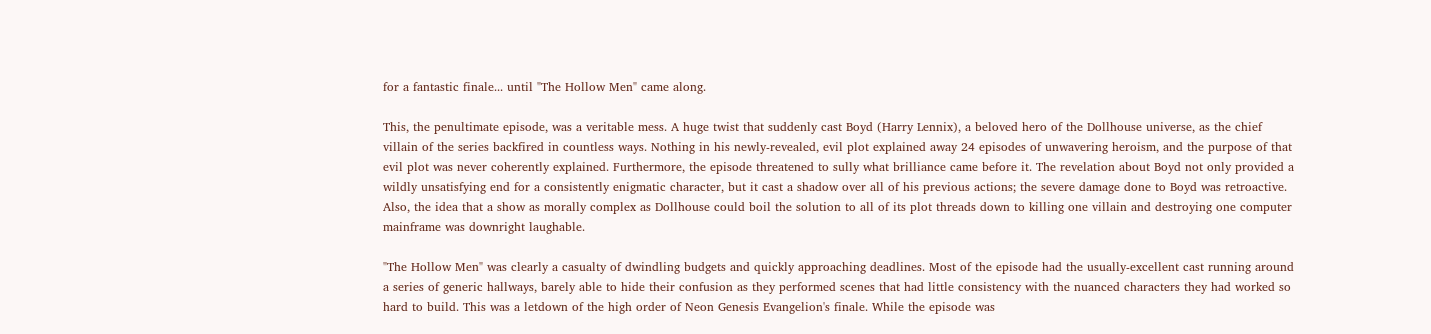for a fantastic finale... until "The Hollow Men" came along.

This, the penultimate episode, was a veritable mess. A huge twist that suddenly cast Boyd (Harry Lennix), a beloved hero of the Dollhouse universe, as the chief villain of the series backfired in countless ways. Nothing in his newly-revealed, evil plot explained away 24 episodes of unwavering heroism, and the purpose of that evil plot was never coherently explained. Furthermore, the episode threatened to sully what brilliance came before it. The revelation about Boyd not only provided a wildly unsatisfying end for a consistently enigmatic character, but it cast a shadow over all of his previous actions; the severe damage done to Boyd was retroactive. Also, the idea that a show as morally complex as Dollhouse could boil the solution to all of its plot threads down to killing one villain and destroying one computer mainframe was downright laughable.

"The Hollow Men" was clearly a casualty of dwindling budgets and quickly approaching deadlines. Most of the episode had the usually-excellent cast running around a series of generic hallways, barely able to hide their confusion as they performed scenes that had little consistency with the nuanced characters they had worked so hard to build. This was a letdown of the high order of Neon Genesis Evangelion's finale. While the episode was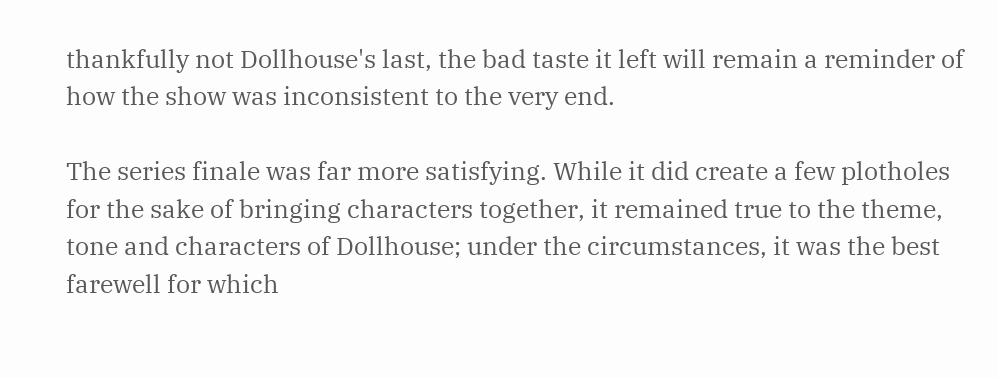thankfully not Dollhouse's last, the bad taste it left will remain a reminder of how the show was inconsistent to the very end.

The series finale was far more satisfying. While it did create a few plotholes for the sake of bringing characters together, it remained true to the theme, tone and characters of Dollhouse; under the circumstances, it was the best farewell for which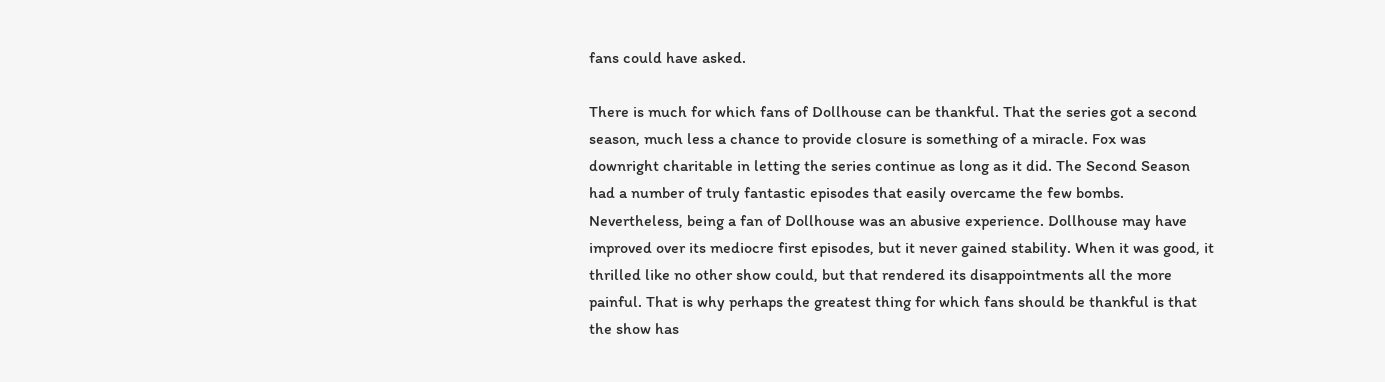fans could have asked.

There is much for which fans of Dollhouse can be thankful. That the series got a second season, much less a chance to provide closure is something of a miracle. Fox was downright charitable in letting the series continue as long as it did. The Second Season had a number of truly fantastic episodes that easily overcame the few bombs. Nevertheless, being a fan of Dollhouse was an abusive experience. Dollhouse may have improved over its mediocre first episodes, but it never gained stability. When it was good, it thrilled like no other show could, but that rendered its disappointments all the more painful. That is why perhaps the greatest thing for which fans should be thankful is that the show has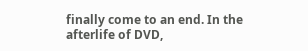finally come to an end. In the afterlife of DVD,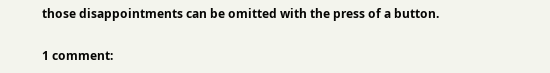those disappointments can be omitted with the press of a button.

1 comment: